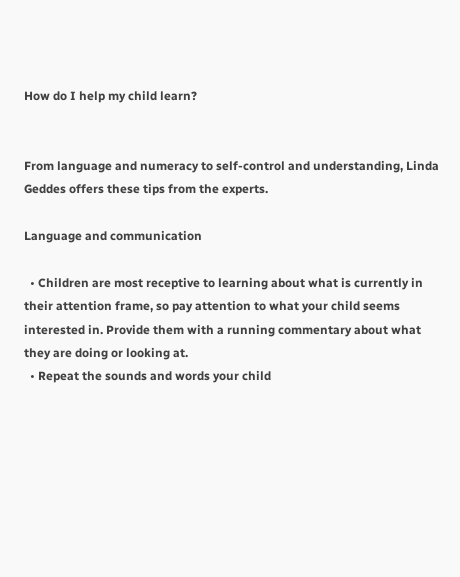How do I help my child learn?


From language and numeracy to self-control and understanding, Linda Geddes offers these tips from the experts.

Language and communication

  • Children are most receptive to learning about what is currently in their attention frame, so pay attention to what your child seems interested in. Provide them with a running commentary about what they are doing or looking at.
  • Repeat the sounds and words your child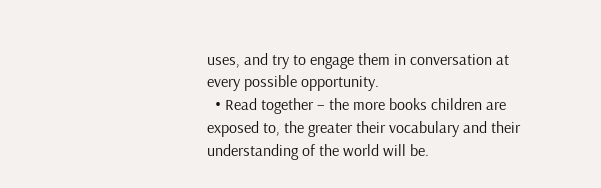uses, and try to engage them in conversation at every possible opportunity.
  • Read together – the more books children are exposed to, the greater their vocabulary and their understanding of the world will be.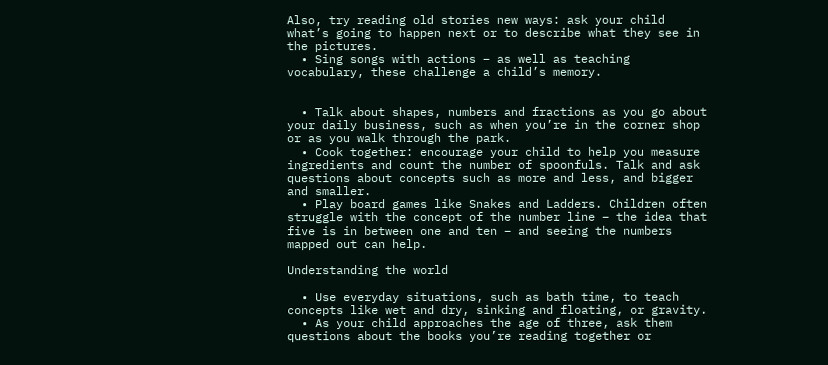Also, try reading old stories new ways: ask your child what’s going to happen next or to describe what they see in the pictures.
  • Sing songs with actions – as well as teaching vocabulary, these challenge a child’s memory.


  • Talk about shapes, numbers and fractions as you go about your daily business, such as when you’re in the corner shop or as you walk through the park.
  • Cook together: encourage your child to help you measure ingredients and count the number of spoonfuls. Talk and ask questions about concepts such as more and less, and bigger and smaller.
  • Play board games like Snakes and Ladders. Children often struggle with the concept of the number line – the idea that five is in between one and ten – and seeing the numbers mapped out can help.

Understanding the world

  • Use everyday situations, such as bath time, to teach concepts like wet and dry, sinking and floating, or gravity.
  • As your child approaches the age of three, ask them questions about the books you’re reading together or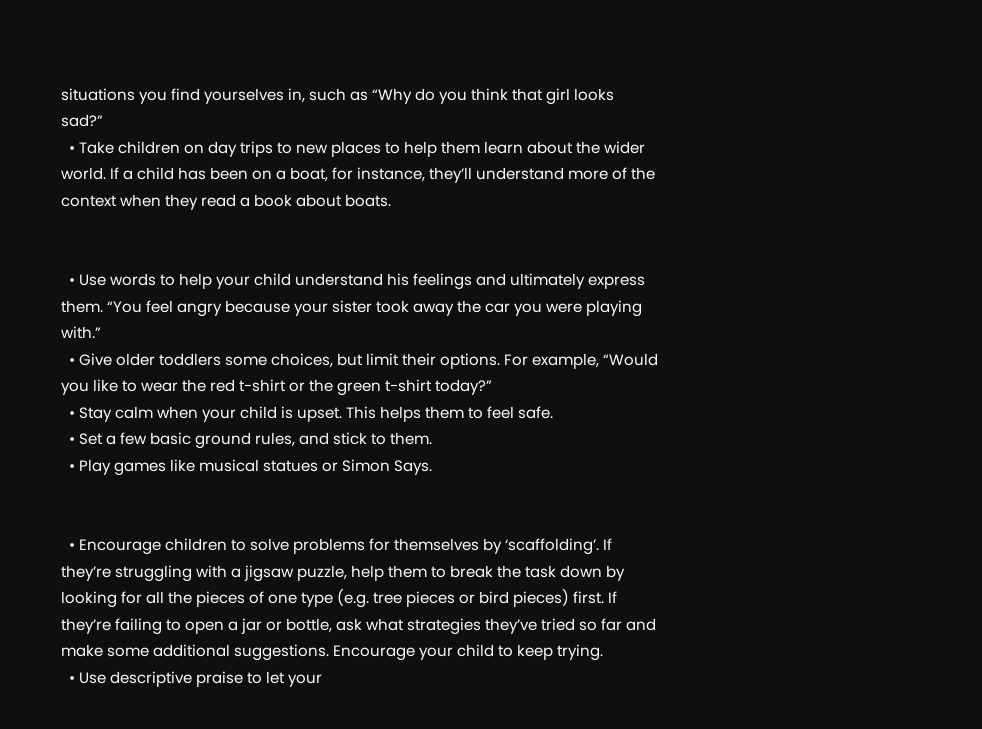situations you find yourselves in, such as “Why do you think that girl looks sad?”
  • Take children on day trips to new places to help them learn about the wider world. If a child has been on a boat, for instance, they’ll understand more of the context when they read a book about boats.


  • Use words to help your child understand his feelings and ultimately express them. “You feel angry because your sister took away the car you were playing with.”
  • Give older toddlers some choices, but limit their options. For example, “Would you like to wear the red t-shirt or the green t-shirt today?”
  • Stay calm when your child is upset. This helps them to feel safe.
  • Set a few basic ground rules, and stick to them.
  • Play games like musical statues or Simon Says.


  • Encourage children to solve problems for themselves by ‘scaffolding’. If they’re struggling with a jigsaw puzzle, help them to break the task down by looking for all the pieces of one type (e.g. tree pieces or bird pieces) first. If they’re failing to open a jar or bottle, ask what strategies they’ve tried so far and make some additional suggestions. Encourage your child to keep trying.
  • Use descriptive praise to let your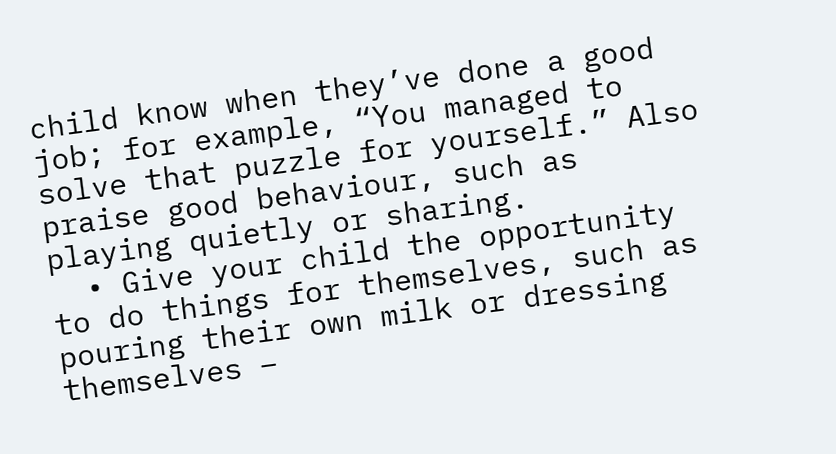child know when they’ve done a good job; for example, “You managed to solve that puzzle for yourself.” Also praise good behaviour, such as playing quietly or sharing.
  • Give your child the opportunity to do things for themselves, such as pouring their own milk or dressing themselves –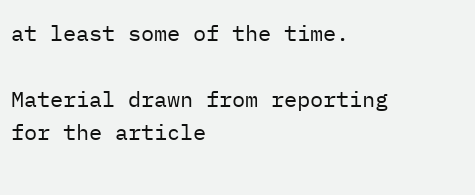at least some of the time.

Material drawn from reporting for the article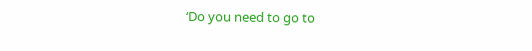‘Do you need to go to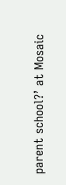parent school?’ at Mosaic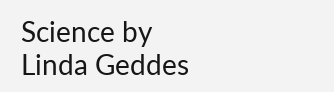Science by Linda Geddes